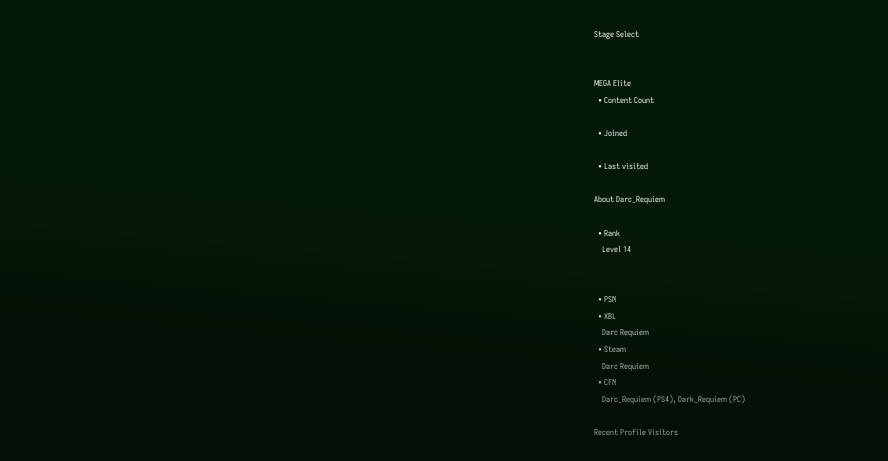Stage Select


MEGA Elite
  • Content Count

  • Joined

  • Last visited

About Darc_Requiem

  • Rank
    Level 14


  • PSN
  • XBL
    Darc Requiem
  • Steam
    Darc Requiem
  • CFN
    Darc_Requiem (PS4), Dark_Requiem (PC)

Recent Profile Visitors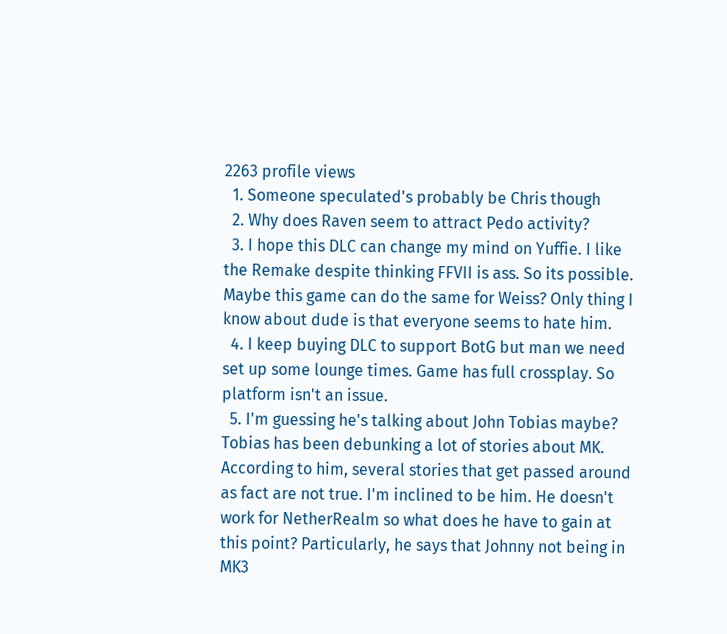2263 profile views
  1. Someone speculated's probably be Chris though
  2. Why does Raven seem to attract Pedo activity?
  3. I hope this DLC can change my mind on Yuffie. I like the Remake despite thinking FFVII is ass. So its possible. Maybe this game can do the same for Weiss? Only thing I know about dude is that everyone seems to hate him.
  4. I keep buying DLC to support BotG but man we need set up some lounge times. Game has full crossplay. So platform isn't an issue.
  5. I'm guessing he's talking about John Tobias maybe? Tobias has been debunking a lot of stories about MK. According to him, several stories that get passed around as fact are not true. I'm inclined to be him. He doesn't work for NetherRealm so what does he have to gain at this point? Particularly, he says that Johnny not being in MK3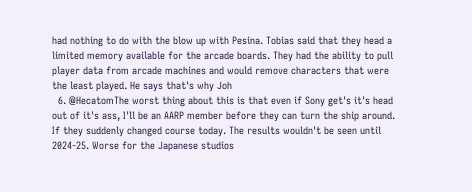had nothing to do with the blow up with Pesina. Tobias said that they head a limited memory available for the arcade boards. They had the ability to pull player data from arcade machines and would remove characters that were the least played. He says that's why Joh
  6. @HecatomThe worst thing about this is that even if Sony get's it's head out of it's ass, I'll be an AARP member before they can turn the ship around. If they suddenly changed course today. The results wouldn't be seen until 2024-25. Worse for the Japanese studios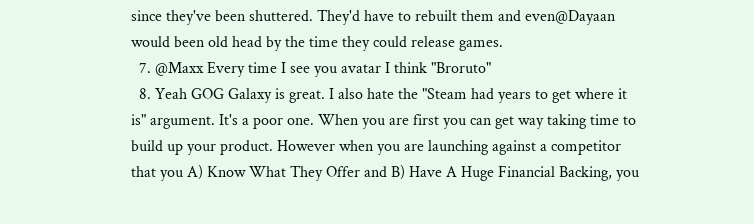since they've been shuttered. They'd have to rebuilt them and even@Dayaan would been old head by the time they could release games.
  7. @Maxx Every time I see you avatar I think "Broruto"
  8. Yeah GOG Galaxy is great. I also hate the "Steam had years to get where it is" argument. It's a poor one. When you are first you can get way taking time to build up your product. However when you are launching against a competitor that you A) Know What They Offer and B) Have A Huge Financial Backing, you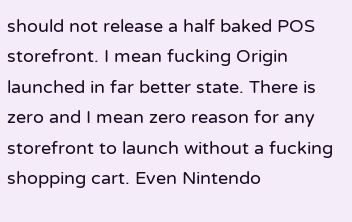should not release a half baked POS storefront. I mean fucking Origin launched in far better state. There is zero and I mean zero reason for any storefront to launch without a fucking shopping cart. Even Nintendo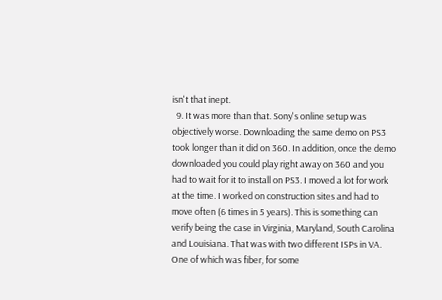isn't that inept.
  9. It was more than that. Sony's online setup was objectively worse. Downloading the same demo on PS3 took longer than it did on 360. In addition, once the demo downloaded you could play right away on 360 and you had to wait for it to install on PS3. I moved a lot for work at the time. I worked on construction sites and had to move often (6 times in 5 years). This is something can verify being the case in Virginia, Maryland, South Carolina and Louisiana. That was with two different ISPs in VA. One of which was fiber, for some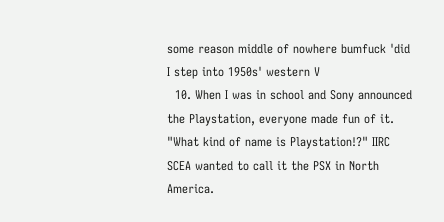some reason middle of nowhere bumfuck 'did I step into 1950s' western V
  10. When I was in school and Sony announced the Playstation, everyone made fun of it. "What kind of name is Playstation!?" IIRC SCEA wanted to call it the PSX in North America.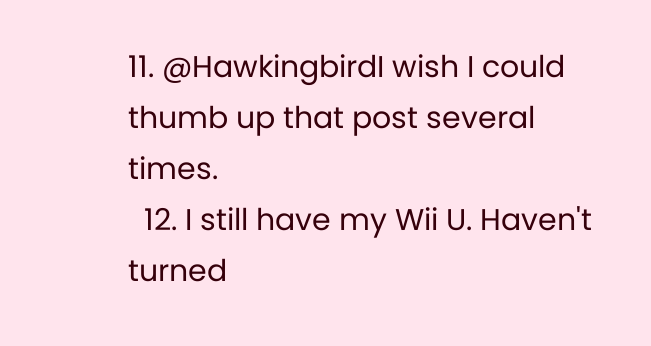11. @HawkingbirdI wish I could thumb up that post several times.
  12. I still have my Wii U. Haven't turned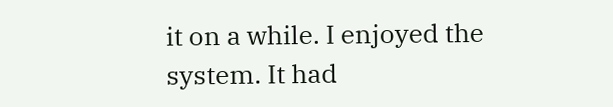it on a while. I enjoyed the system. It had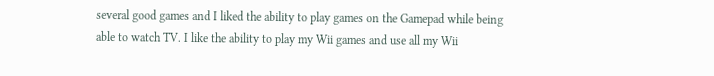several good games and I liked the ability to play games on the Gamepad while being able to watch TV. I like the ability to play my Wii games and use all my Wii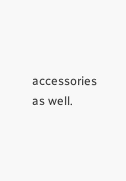accessories as well.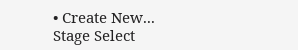• Create New...
Stage Select